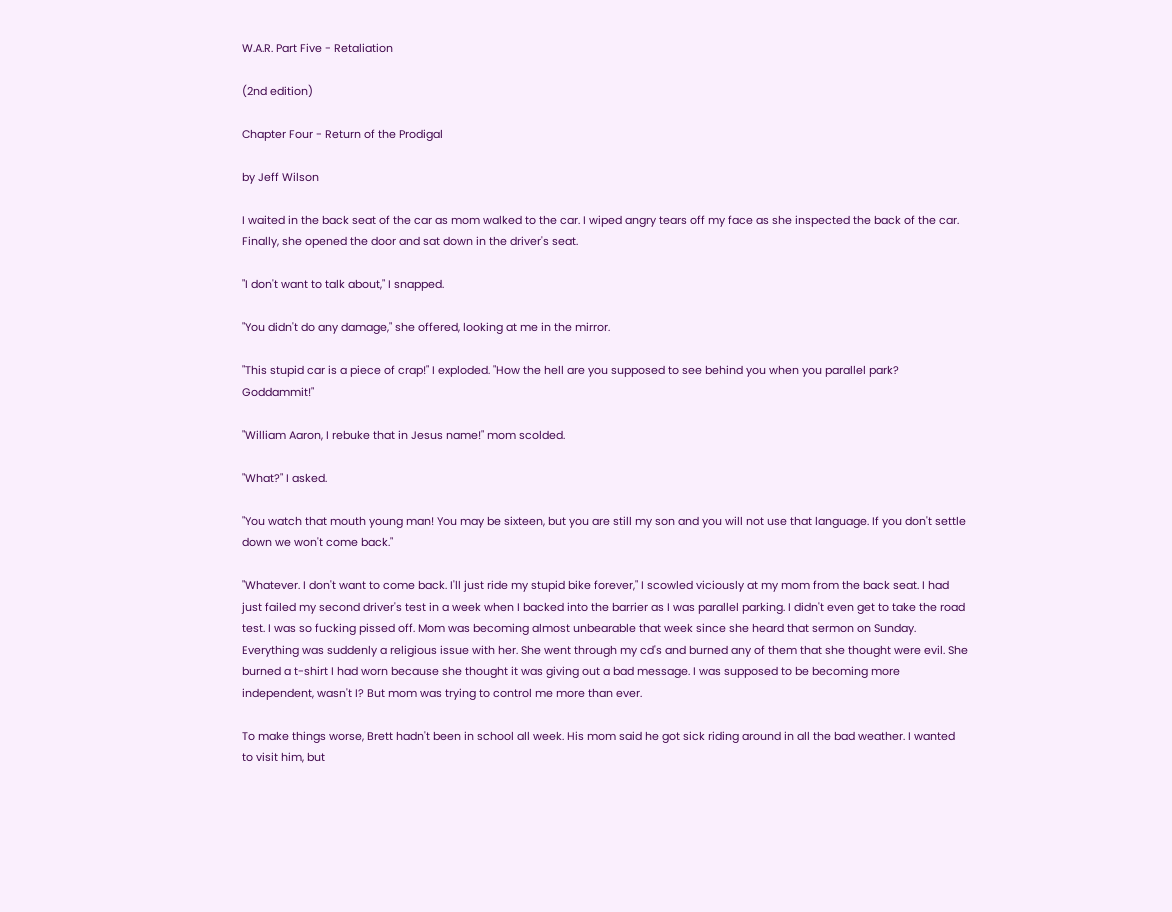W.A.R. Part Five - Retaliation

(2nd edition)

Chapter Four - Return of the Prodigal

by Jeff Wilson

I waited in the back seat of the car as mom walked to the car. I wiped angry tears off my face as she inspected the back of the car. Finally, she opened the door and sat down in the driver's seat.

"I don't want to talk about," I snapped.

"You didn't do any damage," she offered, looking at me in the mirror.

"This stupid car is a piece of crap!" I exploded. "How the hell are you supposed to see behind you when you parallel park? Goddammit!"

"William Aaron, I rebuke that in Jesus name!" mom scolded.

"What?" I asked.

"You watch that mouth young man! You may be sixteen, but you are still my son and you will not use that language. If you don't settle down we won't come back."

"Whatever. I don't want to come back. I'll just ride my stupid bike forever," I scowled viciously at my mom from the back seat. I had just failed my second driver's test in a week when I backed into the barrier as I was parallel parking. I didn't even get to take the road test. I was so fucking pissed off. Mom was becoming almost unbearable that week since she heard that sermon on Sunday. Everything was suddenly a religious issue with her. She went through my cd's and burned any of them that she thought were evil. She burned a t-shirt I had worn because she thought it was giving out a bad message. I was supposed to be becoming more independent, wasn't I? But mom was trying to control me more than ever.

To make things worse, Brett hadn't been in school all week. His mom said he got sick riding around in all the bad weather. I wanted to visit him, but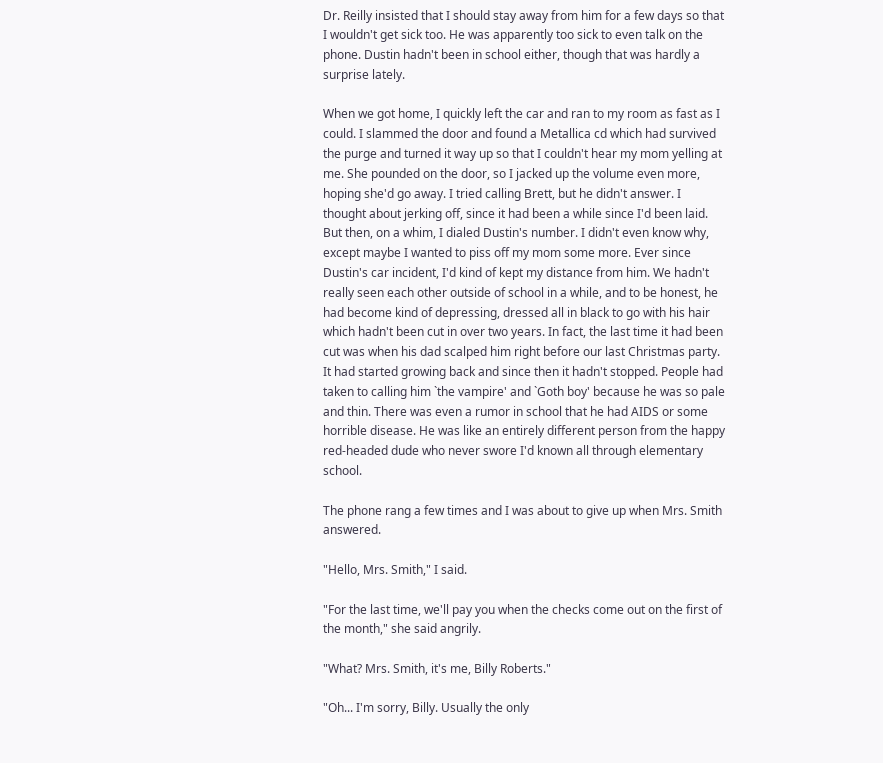Dr. Reilly insisted that I should stay away from him for a few days so that I wouldn't get sick too. He was apparently too sick to even talk on the phone. Dustin hadn't been in school either, though that was hardly a surprise lately.

When we got home, I quickly left the car and ran to my room as fast as I could. I slammed the door and found a Metallica cd which had survived the purge and turned it way up so that I couldn't hear my mom yelling at me. She pounded on the door, so I jacked up the volume even more, hoping she'd go away. I tried calling Brett, but he didn't answer. I thought about jerking off, since it had been a while since I'd been laid. But then, on a whim, I dialed Dustin's number. I didn't even know why, except maybe I wanted to piss off my mom some more. Ever since Dustin's car incident, I'd kind of kept my distance from him. We hadn't really seen each other outside of school in a while, and to be honest, he had become kind of depressing, dressed all in black to go with his hair which hadn't been cut in over two years. In fact, the last time it had been cut was when his dad scalped him right before our last Christmas party. It had started growing back and since then it hadn't stopped. People had taken to calling him `the vampire' and `Goth boy' because he was so pale and thin. There was even a rumor in school that he had AIDS or some horrible disease. He was like an entirely different person from the happy red-headed dude who never swore I'd known all through elementary school.

The phone rang a few times and I was about to give up when Mrs. Smith answered.

"Hello, Mrs. Smith," I said.

"For the last time, we'll pay you when the checks come out on the first of the month," she said angrily.

"What? Mrs. Smith, it's me, Billy Roberts."

"Oh... I'm sorry, Billy. Usually the only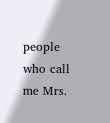people who call me Mrs.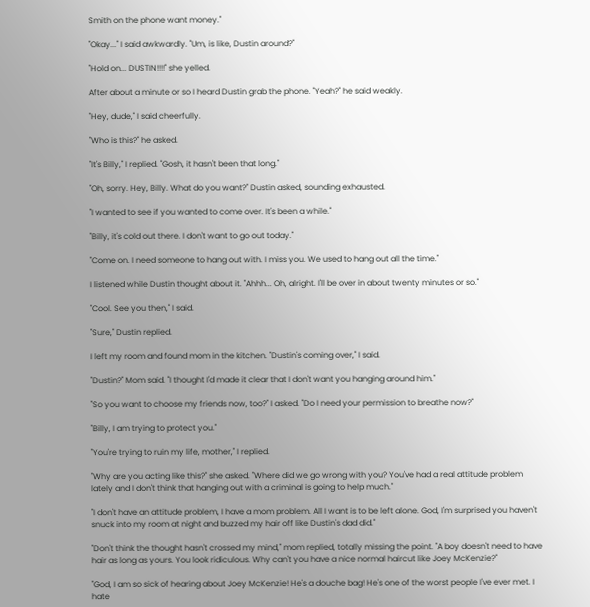Smith on the phone want money."

"Okay..." I said awkwardly. "Um, is like, Dustin around?"

"Hold on... DUSTIN!!!!" she yelled.

After about a minute or so I heard Dustin grab the phone. "Yeah?" he said weakly.

"Hey, dude," I said cheerfully.

"Who is this?" he asked.

"It's Billy," I replied. "Gosh, it hasn't been that long."

"Oh, sorry. Hey, Billy. What do you want?" Dustin asked, sounding exhausted.

"I wanted to see if you wanted to come over. It's been a while."

"Billy, it's cold out there. I don't want to go out today."

"Come on. I need someone to hang out with. I miss you. We used to hang out all the time."

I listened while Dustin thought about it. "Ahhh... Oh, alright. I'll be over in about twenty minutes or so."

"Cool. See you then," I said.

"Sure," Dustin replied.

I left my room and found mom in the kitchen. "Dustin's coming over," I said.

"Dustin?" Mom said. "I thought I'd made it clear that I don't want you hanging around him."

"So you want to choose my friends now, too?" I asked. "Do I need your permission to breathe now?"

"Billy, I am trying to protect you."

"You're trying to ruin my life, mother," I replied.

"Why are you acting like this?" she asked. "Where did we go wrong with you? You've had a real attitude problem lately and I don't think that hanging out with a criminal is going to help much."

"I don't have an attitude problem, I have a mom problem. All I want is to be left alone. God, I'm surprised you haven't snuck into my room at night and buzzed my hair off like Dustin's dad did."

"Don't think the thought hasn't crossed my mind," mom replied, totally missing the point. "A boy doesn't need to have hair as long as yours. You look ridiculous. Why can't you have a nice normal haircut like Joey McKenzie?"

"God, I am so sick of hearing about Joey McKenzie! He's a douche bag! He's one of the worst people I've ever met. I hate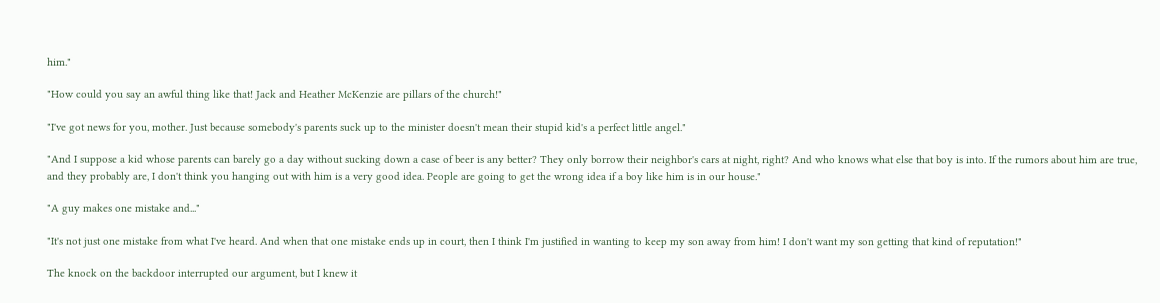him."

"How could you say an awful thing like that! Jack and Heather McKenzie are pillars of the church!"

"I've got news for you, mother. Just because somebody's parents suck up to the minister doesn't mean their stupid kid's a perfect little angel."

"And I suppose a kid whose parents can barely go a day without sucking down a case of beer is any better? They only borrow their neighbor's cars at night, right? And who knows what else that boy is into. If the rumors about him are true, and they probably are, I don't think you hanging out with him is a very good idea. People are going to get the wrong idea if a boy like him is in our house."

"A guy makes one mistake and..."

"It's not just one mistake from what I've heard. And when that one mistake ends up in court, then I think I'm justified in wanting to keep my son away from him! I don't want my son getting that kind of reputation!"

The knock on the backdoor interrupted our argument, but I knew it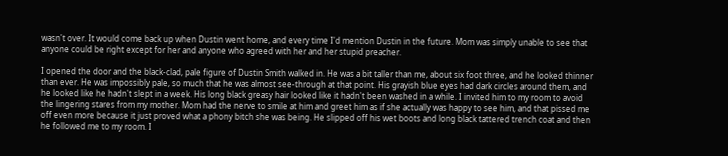wasn't over. It would come back up when Dustin went home, and every time I'd mention Dustin in the future. Mom was simply unable to see that anyone could be right except for her and anyone who agreed with her and her stupid preacher.

I opened the door and the black-clad, pale figure of Dustin Smith walked in. He was a bit taller than me, about six foot three, and he looked thinner than ever. He was impossibly pale, so much that he was almost see-through at that point. His grayish blue eyes had dark circles around them, and he looked like he hadn't slept in a week. His long black greasy hair looked like it hadn't been washed in a while. I invited him to my room to avoid the lingering stares from my mother. Mom had the nerve to smile at him and greet him as if she actually was happy to see him, and that pissed me off even more because it just proved what a phony bitch she was being. He slipped off his wet boots and long black tattered trench coat and then he followed me to my room. I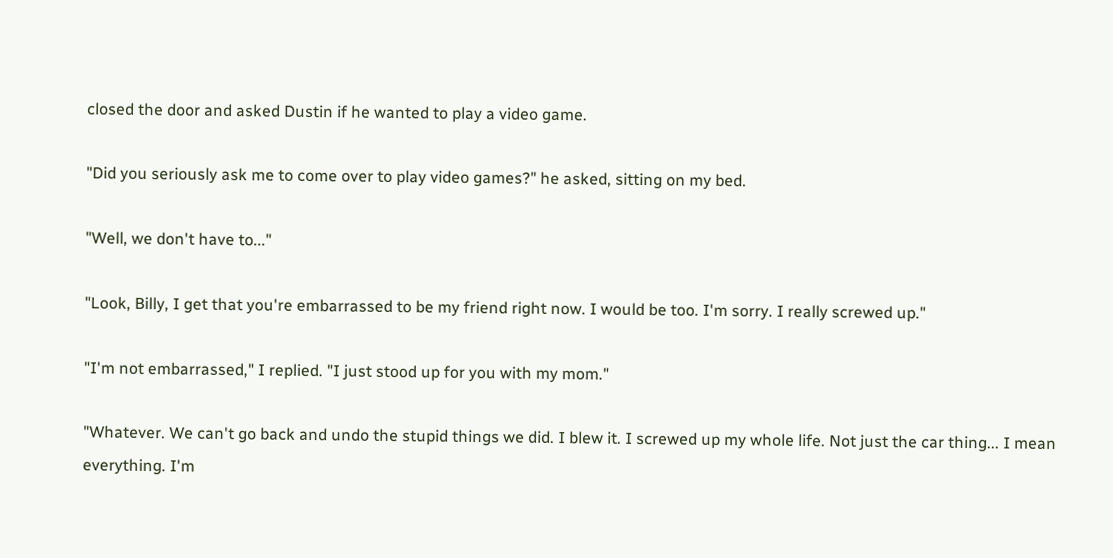closed the door and asked Dustin if he wanted to play a video game.

"Did you seriously ask me to come over to play video games?" he asked, sitting on my bed.

"Well, we don't have to..."

"Look, Billy, I get that you're embarrassed to be my friend right now. I would be too. I'm sorry. I really screwed up."

"I'm not embarrassed," I replied. "I just stood up for you with my mom."

"Whatever. We can't go back and undo the stupid things we did. I blew it. I screwed up my whole life. Not just the car thing... I mean everything. I'm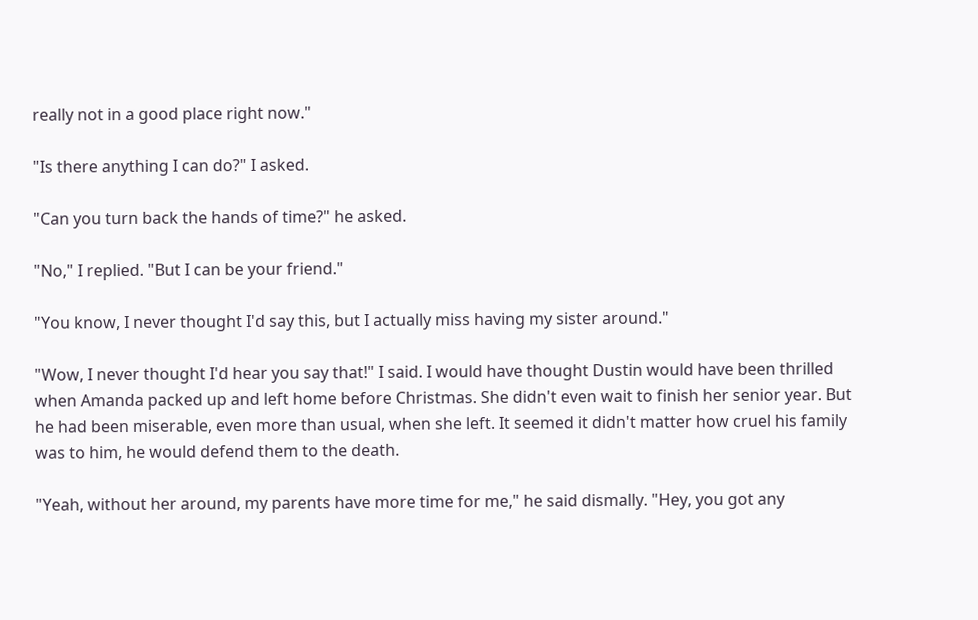really not in a good place right now."

"Is there anything I can do?" I asked.

"Can you turn back the hands of time?" he asked.

"No," I replied. "But I can be your friend."

"You know, I never thought I'd say this, but I actually miss having my sister around."

"Wow, I never thought I'd hear you say that!" I said. I would have thought Dustin would have been thrilled when Amanda packed up and left home before Christmas. She didn't even wait to finish her senior year. But he had been miserable, even more than usual, when she left. It seemed it didn't matter how cruel his family was to him, he would defend them to the death.

"Yeah, without her around, my parents have more time for me," he said dismally. "Hey, you got any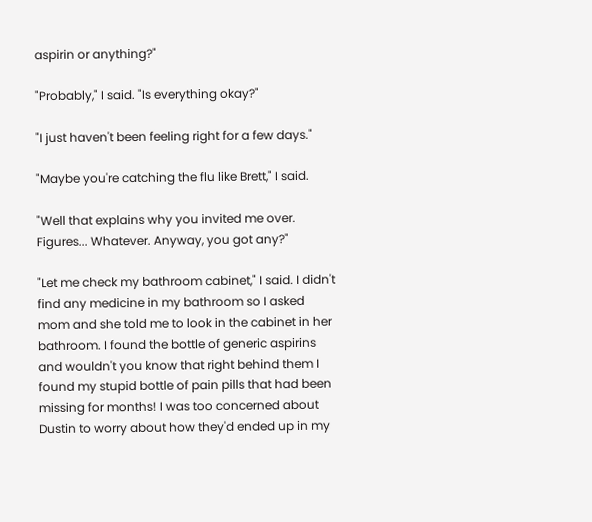aspirin or anything?"

"Probably," I said. "Is everything okay?"

"I just haven't been feeling right for a few days."

"Maybe you're catching the flu like Brett," I said.

"Well that explains why you invited me over. Figures... Whatever. Anyway, you got any?"

"Let me check my bathroom cabinet," I said. I didn't find any medicine in my bathroom so I asked mom and she told me to look in the cabinet in her bathroom. I found the bottle of generic aspirins and wouldn't you know that right behind them I found my stupid bottle of pain pills that had been missing for months! I was too concerned about Dustin to worry about how they'd ended up in my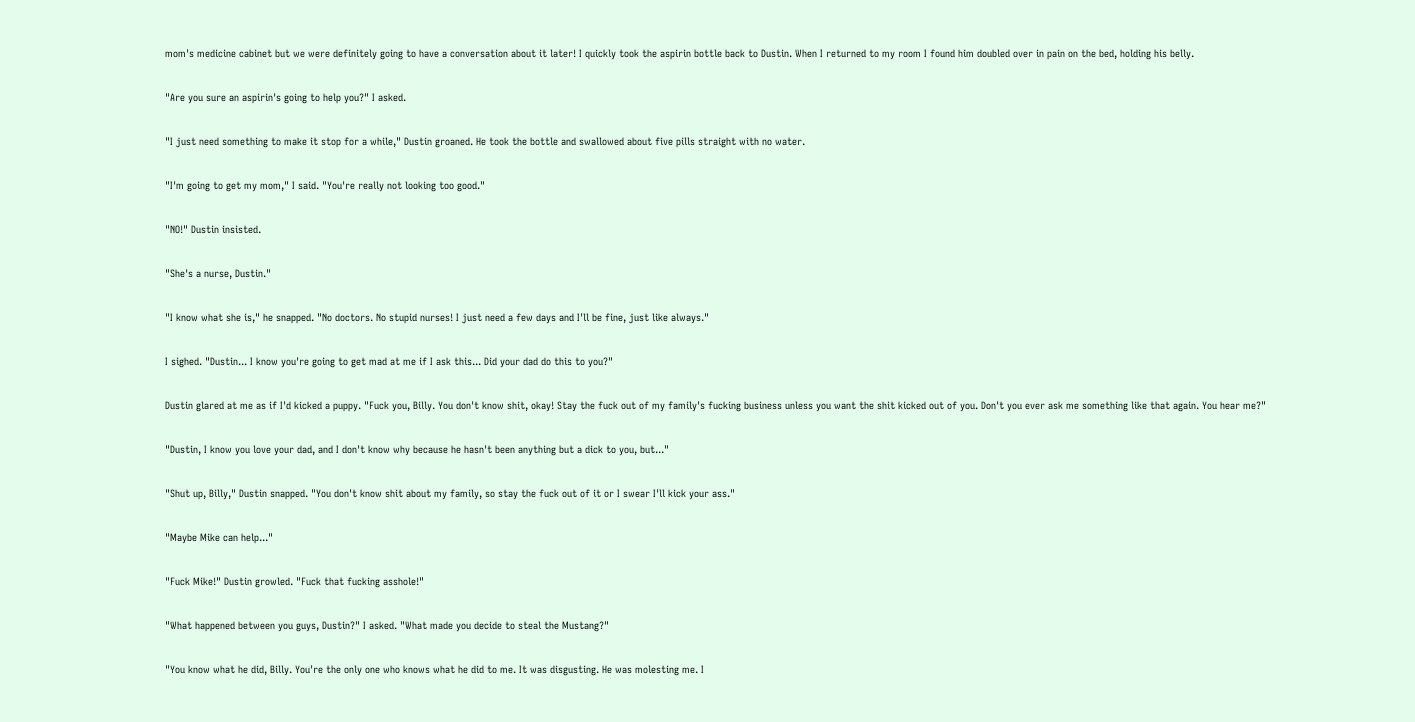mom's medicine cabinet but we were definitely going to have a conversation about it later! I quickly took the aspirin bottle back to Dustin. When I returned to my room I found him doubled over in pain on the bed, holding his belly.

"Are you sure an aspirin's going to help you?" I asked.

"I just need something to make it stop for a while," Dustin groaned. He took the bottle and swallowed about five pills straight with no water.

"I'm going to get my mom," I said. "You're really not looking too good."

"NO!" Dustin insisted.

"She's a nurse, Dustin."

"I know what she is," he snapped. "No doctors. No stupid nurses! I just need a few days and I'll be fine, just like always."

I sighed. "Dustin... I know you're going to get mad at me if I ask this... Did your dad do this to you?"

Dustin glared at me as if I'd kicked a puppy. "Fuck you, Billy. You don't know shit, okay! Stay the fuck out of my family's fucking business unless you want the shit kicked out of you. Don't you ever ask me something like that again. You hear me?"

"Dustin, I know you love your dad, and I don't know why because he hasn't been anything but a dick to you, but..."

"Shut up, Billy," Dustin snapped. "You don't know shit about my family, so stay the fuck out of it or I swear I'll kick your ass."

"Maybe Mike can help..."

"Fuck Mike!" Dustin growled. "Fuck that fucking asshole!"

"What happened between you guys, Dustin?" I asked. "What made you decide to steal the Mustang?"

"You know what he did, Billy. You're the only one who knows what he did to me. It was disgusting. He was molesting me. I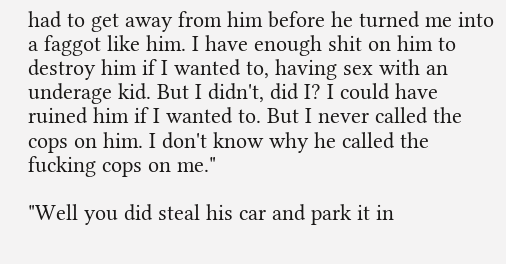had to get away from him before he turned me into a faggot like him. I have enough shit on him to destroy him if I wanted to, having sex with an underage kid. But I didn't, did I? I could have ruined him if I wanted to. But I never called the cops on him. I don't know why he called the fucking cops on me."

"Well you did steal his car and park it in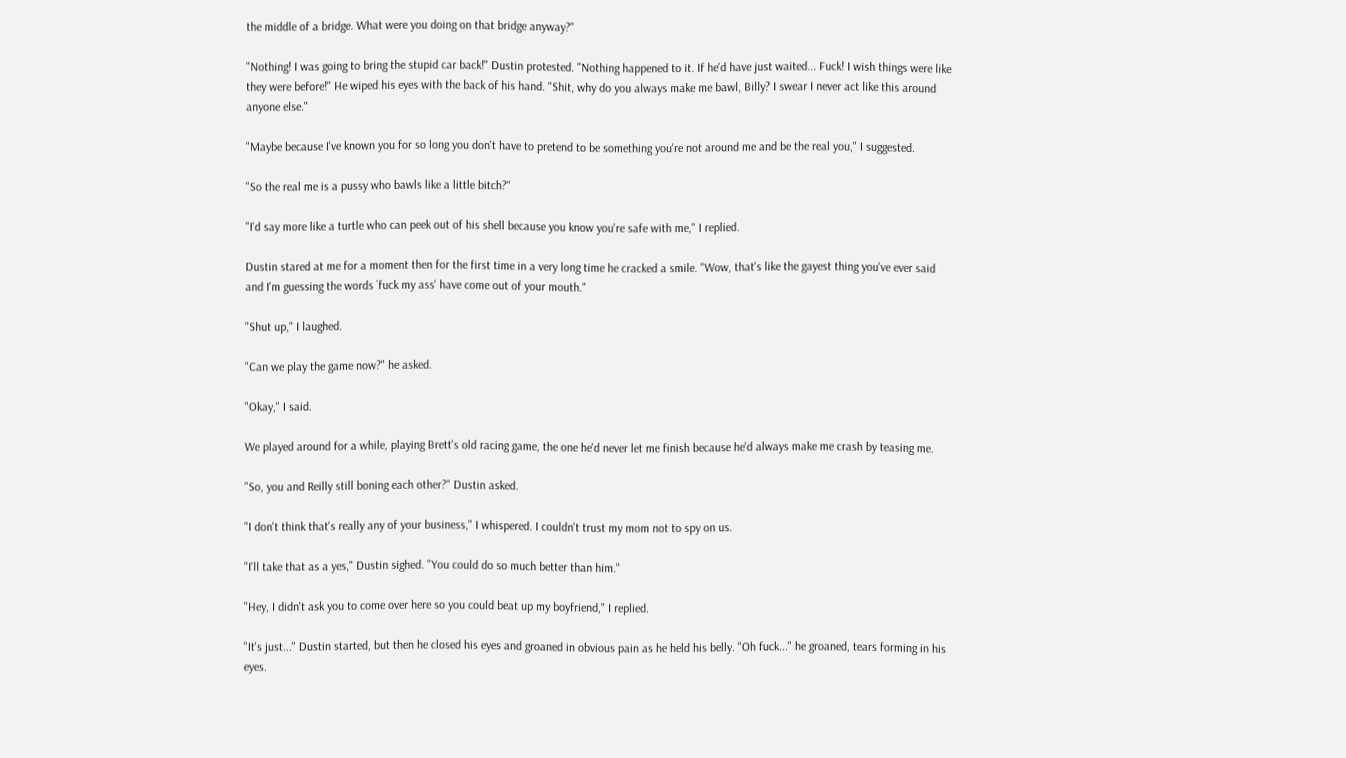the middle of a bridge. What were you doing on that bridge anyway?"

"Nothing! I was going to bring the stupid car back!" Dustin protested. "Nothing happened to it. If he'd have just waited... Fuck! I wish things were like they were before!" He wiped his eyes with the back of his hand. "Shit, why do you always make me bawl, Billy? I swear I never act like this around anyone else."

"Maybe because I've known you for so long you don't have to pretend to be something you're not around me and be the real you," I suggested.

"So the real me is a pussy who bawls like a little bitch?"

"I'd say more like a turtle who can peek out of his shell because you know you're safe with me," I replied.

Dustin stared at me for a moment then for the first time in a very long time he cracked a smile. "Wow, that's like the gayest thing you've ever said and I'm guessing the words `fuck my ass' have come out of your mouth."

"Shut up," I laughed.

"Can we play the game now?" he asked.

"Okay," I said.

We played around for a while, playing Brett's old racing game, the one he'd never let me finish because he'd always make me crash by teasing me.

"So, you and Reilly still boning each other?" Dustin asked.

"I don't think that's really any of your business," I whispered. I couldn't trust my mom not to spy on us.

"I'll take that as a yes," Dustin sighed. "You could do so much better than him."

"Hey, I didn't ask you to come over here so you could beat up my boyfriend," I replied.

"It's just..." Dustin started, but then he closed his eyes and groaned in obvious pain as he held his belly. "Oh fuck..." he groaned, tears forming in his eyes.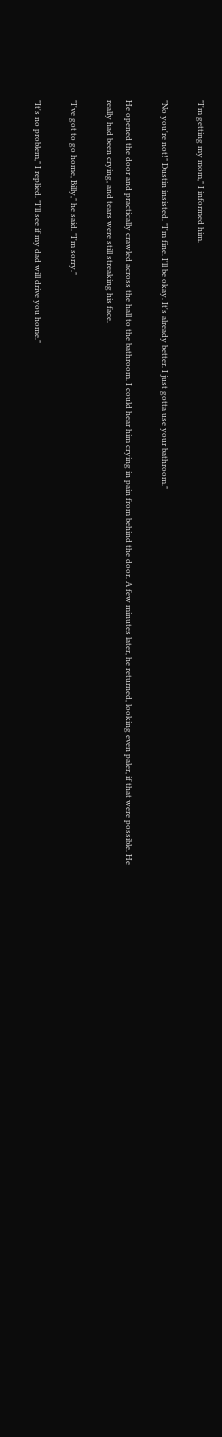"I'm getting my mom," I informed him.

"No you're not!" Dustin insisted. "I'm fine. I'll be okay. It's already better. I just gotta use your bathroom."

He opened the door and practically crawled across the hall to the bathroom. I could hear him crying in pain from behind the door. A few minutes later, he returned, looking even paler, if that were possible. He really had been crying, and tears were still streaking his face.

"I've got to go home, Billy," he said. "I'm sorry."

"It's no problem," I replied. "I'll see if my dad will drive you home."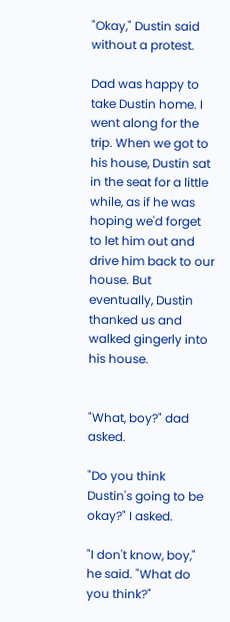"Okay," Dustin said without a protest.

Dad was happy to take Dustin home. I went along for the trip. When we got to his house, Dustin sat in the seat for a little while, as if he was hoping we'd forget to let him out and drive him back to our house. But eventually, Dustin thanked us and walked gingerly into his house.


"What, boy?" dad asked.

"Do you think Dustin's going to be okay?" I asked.

"I don't know, boy," he said. "What do you think?"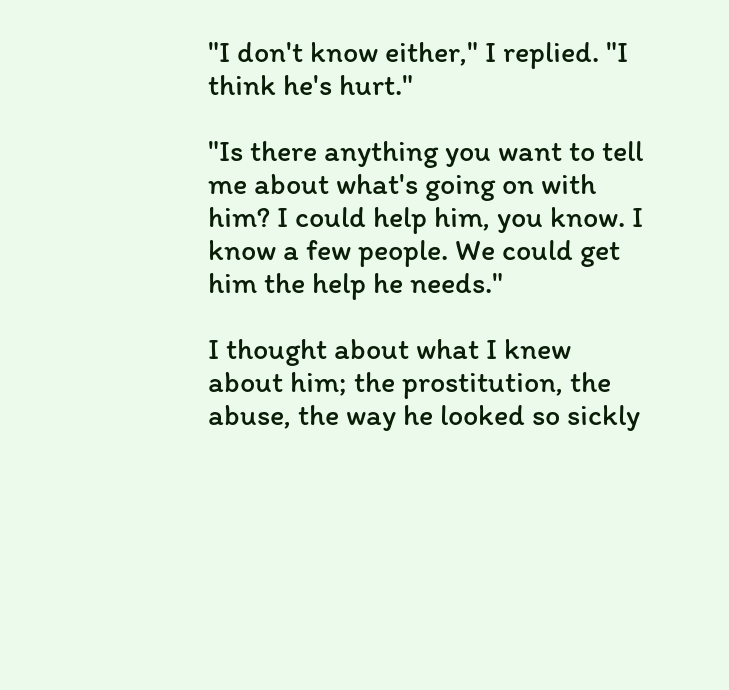"I don't know either," I replied. "I think he's hurt."

"Is there anything you want to tell me about what's going on with him? I could help him, you know. I know a few people. We could get him the help he needs."

I thought about what I knew about him; the prostitution, the abuse, the way he looked so sickly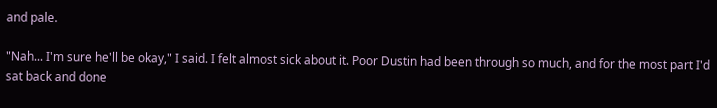and pale.

"Nah... I'm sure he'll be okay," I said. I felt almost sick about it. Poor Dustin had been through so much, and for the most part I'd sat back and done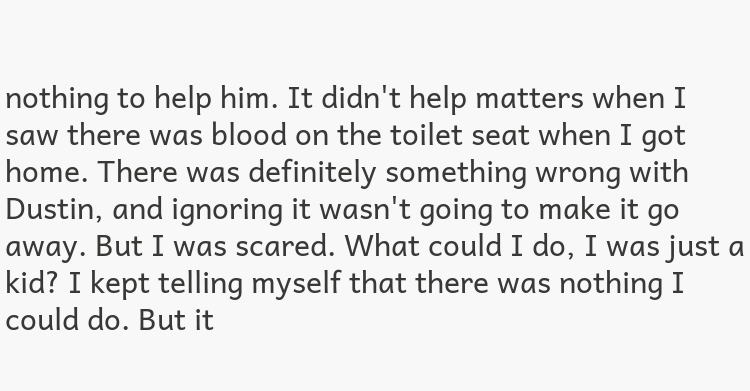nothing to help him. It didn't help matters when I saw there was blood on the toilet seat when I got home. There was definitely something wrong with Dustin, and ignoring it wasn't going to make it go away. But I was scared. What could I do, I was just a kid? I kept telling myself that there was nothing I could do. But it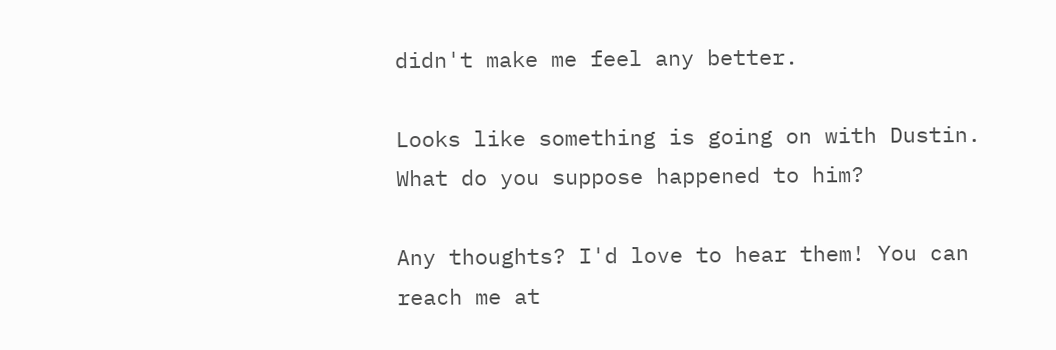didn't make me feel any better.

Looks like something is going on with Dustin. What do you suppose happened to him?

Any thoughts? I'd love to hear them! You can reach me at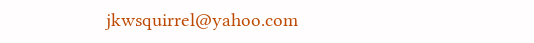jkwsquirrel@yahoo.com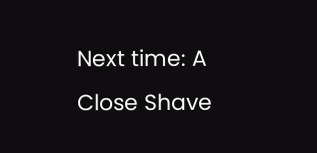Next time: A Close Shave